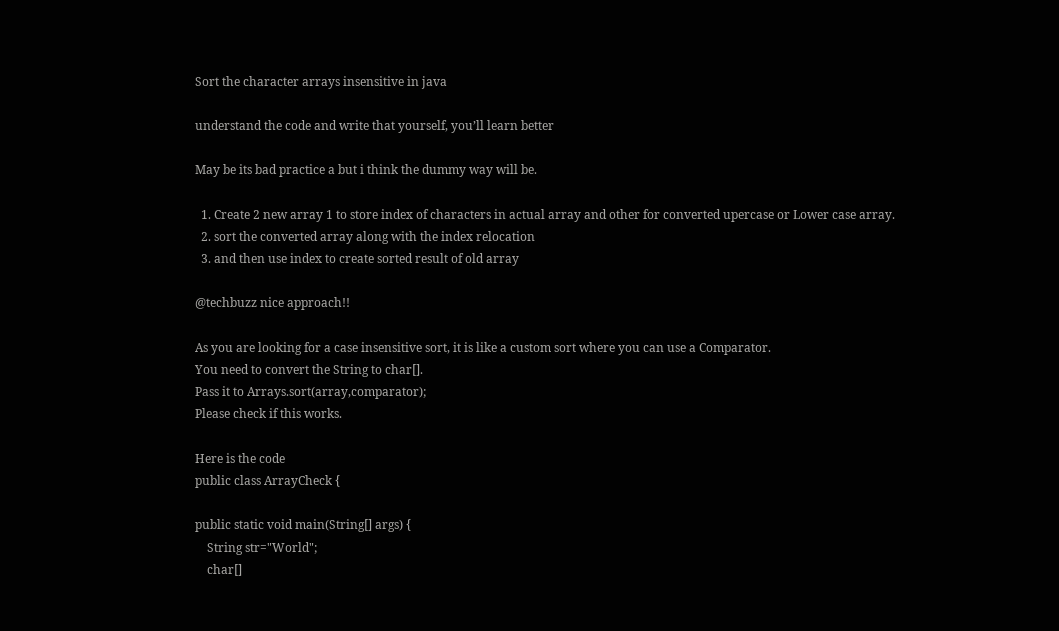Sort the character arrays insensitive in java

understand the code and write that yourself, you’ll learn better

May be its bad practice a but i think the dummy way will be.

  1. Create 2 new array 1 to store index of characters in actual array and other for converted upercase or Lower case array.
  2. sort the converted array along with the index relocation
  3. and then use index to create sorted result of old array

@techbuzz nice approach!!

As you are looking for a case insensitive sort, it is like a custom sort where you can use a Comparator.
You need to convert the String to char[].
Pass it to Arrays.sort(array,comparator);
Please check if this works.

Here is the code
public class ArrayCheck {

public static void main(String[] args) {
    String str="World";
    char[]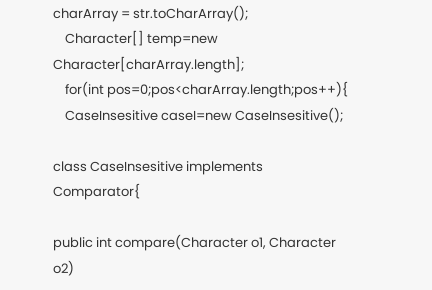charArray = str.toCharArray();
    Character[] temp=new Character[charArray.length];
    for(int pos=0;pos<charArray.length;pos++){
    CaseInsesitive caseI=new CaseInsesitive();

class CaseInsesitive implements Comparator{

public int compare(Character o1, Character o2)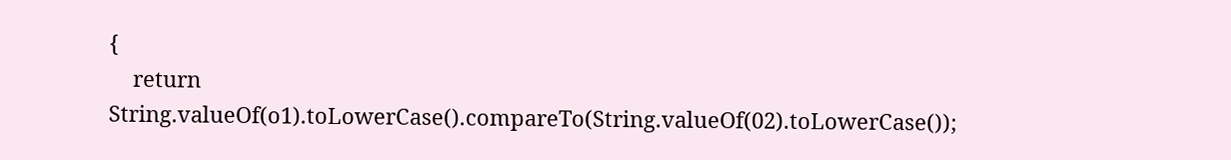{
    return String.valueOf(o1).toLowerCase().compareTo(String.valueOf(02).toLowerCase());